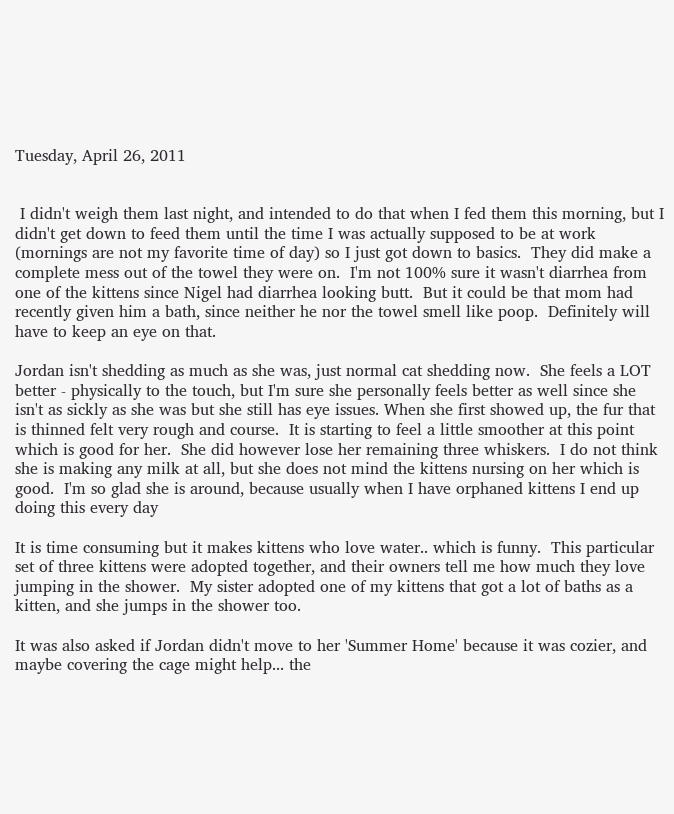Tuesday, April 26, 2011


 I didn't weigh them last night, and intended to do that when I fed them this morning, but I didn't get down to feed them until the time I was actually supposed to be at work (mornings are not my favorite time of day) so I just got down to basics.  They did make a complete mess out of the towel they were on.  I'm not 100% sure it wasn't diarrhea from one of the kittens since Nigel had diarrhea looking butt.  But it could be that mom had recently given him a bath, since neither he nor the towel smell like poop.  Definitely will have to keep an eye on that.

Jordan isn't shedding as much as she was, just normal cat shedding now.  She feels a LOT better - physically to the touch, but I'm sure she personally feels better as well since she isn't as sickly as she was but she still has eye issues. When she first showed up, the fur that is thinned felt very rough and course.  It is starting to feel a little smoother at this point which is good for her.  She did however lose her remaining three whiskers.  I do not think she is making any milk at all, but she does not mind the kittens nursing on her which is good.  I'm so glad she is around, because usually when I have orphaned kittens I end up doing this every day

It is time consuming but it makes kittens who love water.. which is funny.  This particular set of three kittens were adopted together, and their owners tell me how much they love jumping in the shower.  My sister adopted one of my kittens that got a lot of baths as a kitten, and she jumps in the shower too.

It was also asked if Jordan didn't move to her 'Summer Home' because it was cozier, and maybe covering the cage might help... the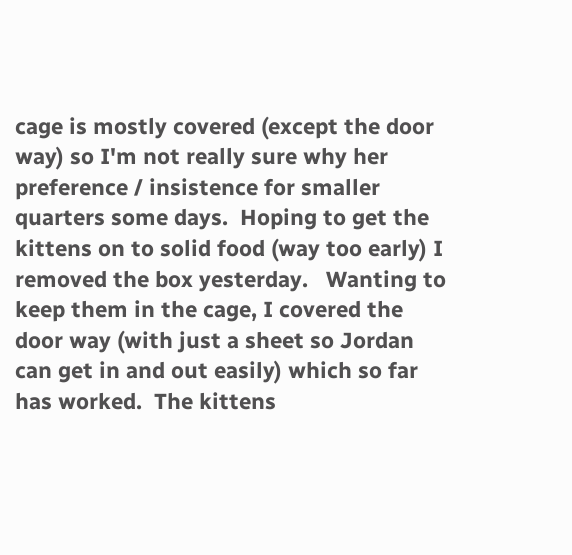cage is mostly covered (except the door way) so I'm not really sure why her preference / insistence for smaller quarters some days.  Hoping to get the kittens on to solid food (way too early) I removed the box yesterday.   Wanting to keep them in the cage, I covered the door way (with just a sheet so Jordan can get in and out easily) which so far has worked.  The kittens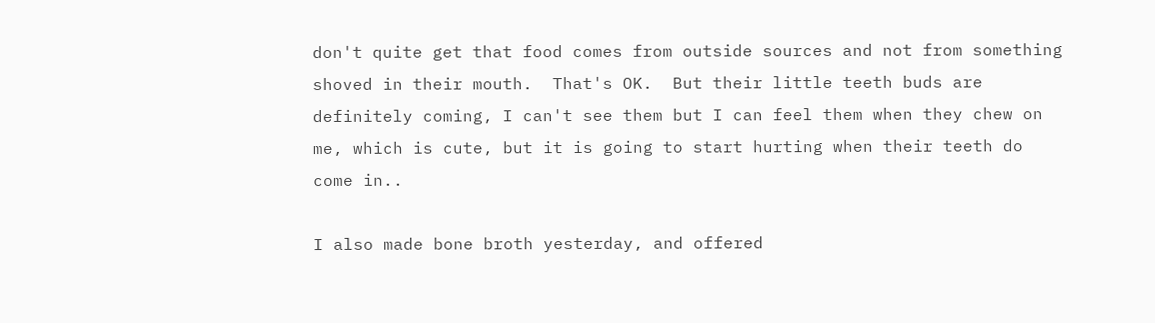don't quite get that food comes from outside sources and not from something shoved in their mouth.  That's OK.  But their little teeth buds are definitely coming, I can't see them but I can feel them when they chew on me, which is cute, but it is going to start hurting when their teeth do come in..

I also made bone broth yesterday, and offered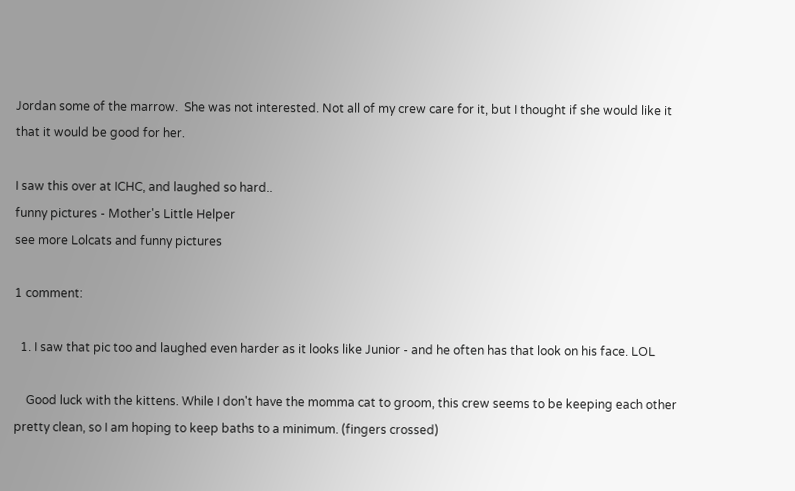Jordan some of the marrow.  She was not interested. Not all of my crew care for it, but I thought if she would like it that it would be good for her.

I saw this over at ICHC, and laughed so hard..
funny pictures - Mother's Little Helper
see more Lolcats and funny pictures

1 comment:

  1. I saw that pic too and laughed even harder as it looks like Junior - and he often has that look on his face. LOL

    Good luck with the kittens. While I don't have the momma cat to groom, this crew seems to be keeping each other pretty clean, so I am hoping to keep baths to a minimum. (fingers crossed)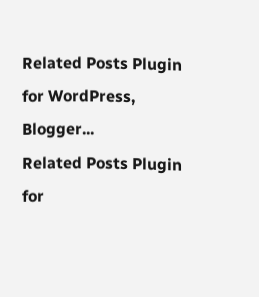Related Posts Plugin for WordPress, Blogger...
Related Posts Plugin for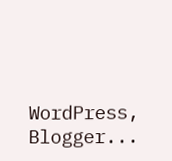WordPress, Blogger...